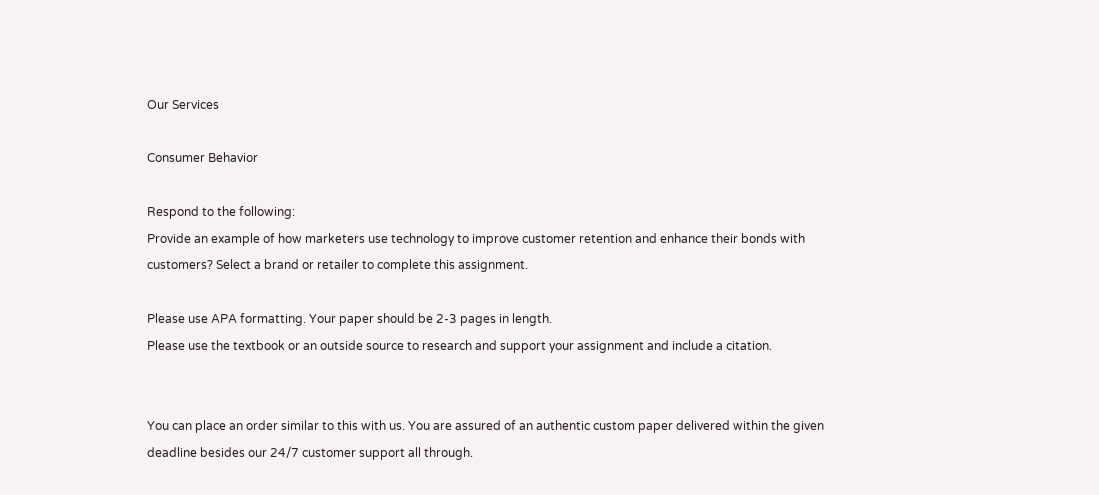Our Services

Consumer Behavior

Respond to the following:
Provide an example of how marketers use technology to improve customer retention and enhance their bonds with customers? Select a brand or retailer to complete this assignment.

Please use APA formatting. Your paper should be 2-3 pages in length.
Please use the textbook or an outside source to research and support your assignment and include a citation.


You can place an order similar to this with us. You are assured of an authentic custom paper delivered within the given deadline besides our 24/7 customer support all through.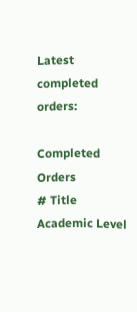Latest completed orders:

Completed Orders
# Title Academic Level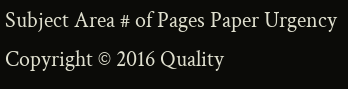Subject Area # of Pages Paper Urgency
Copyright © 2016 Quality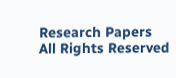Research Papers All Rights Reserved